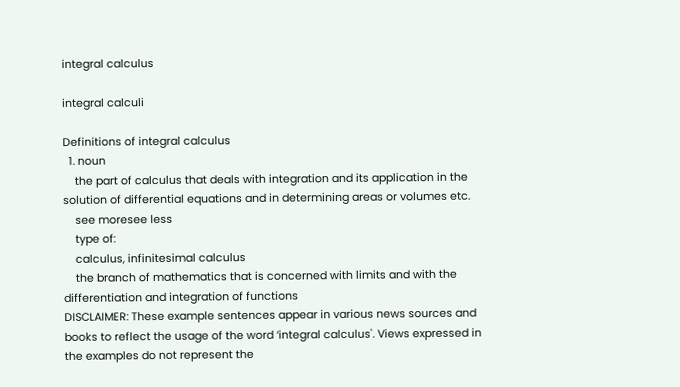integral calculus

integral calculi

Definitions of integral calculus
  1. noun
    the part of calculus that deals with integration and its application in the solution of differential equations and in determining areas or volumes etc.
    see moresee less
    type of:
    calculus, infinitesimal calculus
    the branch of mathematics that is concerned with limits and with the differentiation and integration of functions
DISCLAIMER: These example sentences appear in various news sources and books to reflect the usage of the word ‘integral calculus'. Views expressed in the examples do not represent the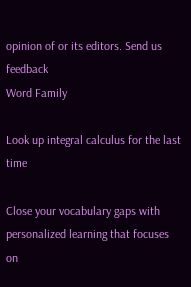opinion of or its editors. Send us feedback
Word Family

Look up integral calculus for the last time

Close your vocabulary gaps with personalized learning that focuses on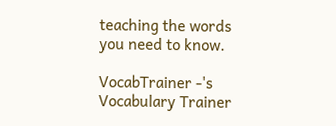teaching the words you need to know.

VocabTrainer -'s Vocabulary Trainer